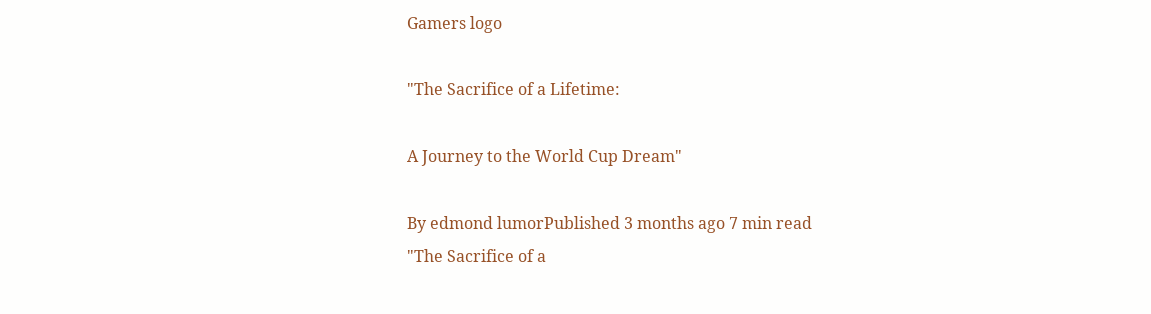Gamers logo

"The Sacrifice of a Lifetime:

A Journey to the World Cup Dream"

By edmond lumorPublished 3 months ago 7 min read
"The Sacrifice of a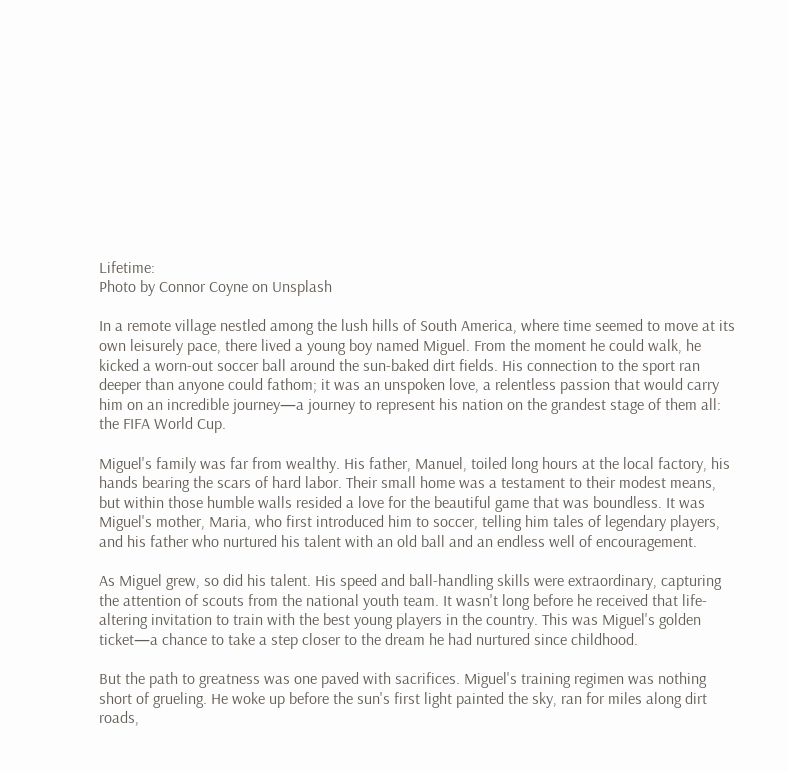Lifetime:
Photo by Connor Coyne on Unsplash

In a remote village nestled among the lush hills of South America, where time seemed to move at its own leisurely pace, there lived a young boy named Miguel. From the moment he could walk, he kicked a worn-out soccer ball around the sun-baked dirt fields. His connection to the sport ran deeper than anyone could fathom; it was an unspoken love, a relentless passion that would carry him on an incredible journey—a journey to represent his nation on the grandest stage of them all: the FIFA World Cup.

Miguel's family was far from wealthy. His father, Manuel, toiled long hours at the local factory, his hands bearing the scars of hard labor. Their small home was a testament to their modest means, but within those humble walls resided a love for the beautiful game that was boundless. It was Miguel's mother, Maria, who first introduced him to soccer, telling him tales of legendary players, and his father who nurtured his talent with an old ball and an endless well of encouragement.

As Miguel grew, so did his talent. His speed and ball-handling skills were extraordinary, capturing the attention of scouts from the national youth team. It wasn't long before he received that life-altering invitation to train with the best young players in the country. This was Miguel's golden ticket—a chance to take a step closer to the dream he had nurtured since childhood.

But the path to greatness was one paved with sacrifices. Miguel's training regimen was nothing short of grueling. He woke up before the sun's first light painted the sky, ran for miles along dirt roads,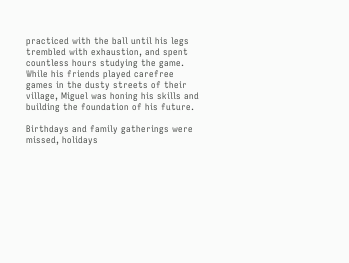practiced with the ball until his legs trembled with exhaustion, and spent countless hours studying the game. While his friends played carefree games in the dusty streets of their village, Miguel was honing his skills and building the foundation of his future.

Birthdays and family gatherings were missed, holidays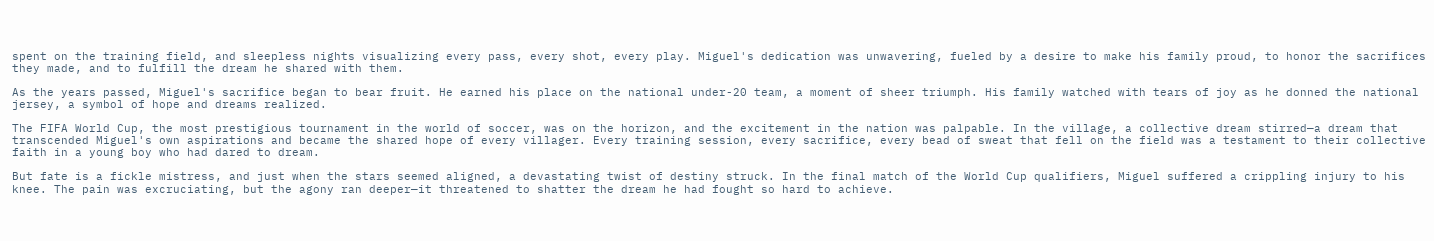spent on the training field, and sleepless nights visualizing every pass, every shot, every play. Miguel's dedication was unwavering, fueled by a desire to make his family proud, to honor the sacrifices they made, and to fulfill the dream he shared with them.

As the years passed, Miguel's sacrifice began to bear fruit. He earned his place on the national under-20 team, a moment of sheer triumph. His family watched with tears of joy as he donned the national jersey, a symbol of hope and dreams realized.

The FIFA World Cup, the most prestigious tournament in the world of soccer, was on the horizon, and the excitement in the nation was palpable. In the village, a collective dream stirred—a dream that transcended Miguel's own aspirations and became the shared hope of every villager. Every training session, every sacrifice, every bead of sweat that fell on the field was a testament to their collective faith in a young boy who had dared to dream.

But fate is a fickle mistress, and just when the stars seemed aligned, a devastating twist of destiny struck. In the final match of the World Cup qualifiers, Miguel suffered a crippling injury to his knee. The pain was excruciating, but the agony ran deeper—it threatened to shatter the dream he had fought so hard to achieve.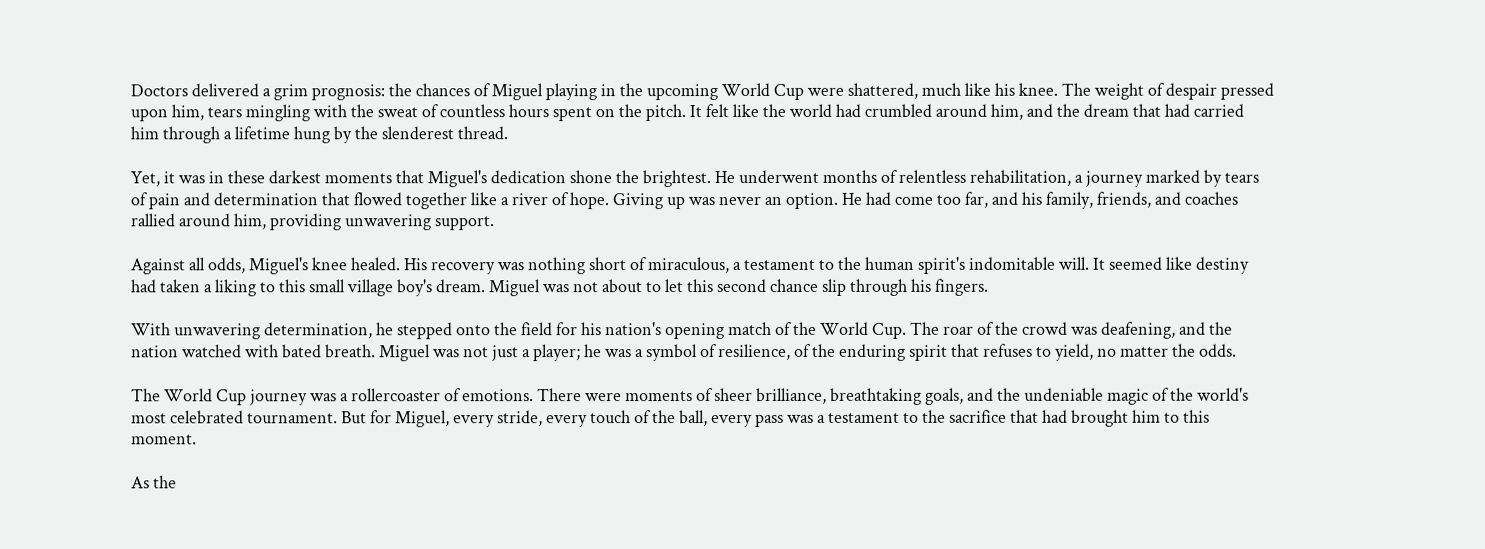Doctors delivered a grim prognosis: the chances of Miguel playing in the upcoming World Cup were shattered, much like his knee. The weight of despair pressed upon him, tears mingling with the sweat of countless hours spent on the pitch. It felt like the world had crumbled around him, and the dream that had carried him through a lifetime hung by the slenderest thread.

Yet, it was in these darkest moments that Miguel's dedication shone the brightest. He underwent months of relentless rehabilitation, a journey marked by tears of pain and determination that flowed together like a river of hope. Giving up was never an option. He had come too far, and his family, friends, and coaches rallied around him, providing unwavering support.

Against all odds, Miguel's knee healed. His recovery was nothing short of miraculous, a testament to the human spirit's indomitable will. It seemed like destiny had taken a liking to this small village boy's dream. Miguel was not about to let this second chance slip through his fingers.

With unwavering determination, he stepped onto the field for his nation's opening match of the World Cup. The roar of the crowd was deafening, and the nation watched with bated breath. Miguel was not just a player; he was a symbol of resilience, of the enduring spirit that refuses to yield, no matter the odds.

The World Cup journey was a rollercoaster of emotions. There were moments of sheer brilliance, breathtaking goals, and the undeniable magic of the world's most celebrated tournament. But for Miguel, every stride, every touch of the ball, every pass was a testament to the sacrifice that had brought him to this moment.

As the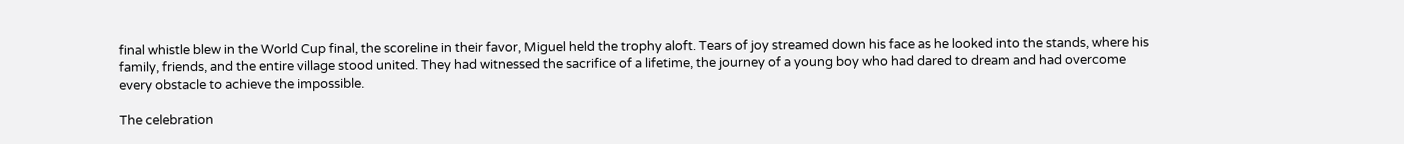final whistle blew in the World Cup final, the scoreline in their favor, Miguel held the trophy aloft. Tears of joy streamed down his face as he looked into the stands, where his family, friends, and the entire village stood united. They had witnessed the sacrifice of a lifetime, the journey of a young boy who had dared to dream and had overcome every obstacle to achieve the impossible.

The celebration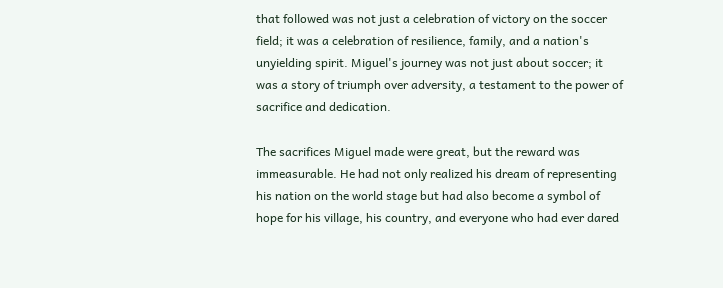that followed was not just a celebration of victory on the soccer field; it was a celebration of resilience, family, and a nation's unyielding spirit. Miguel's journey was not just about soccer; it was a story of triumph over adversity, a testament to the power of sacrifice and dedication.

The sacrifices Miguel made were great, but the reward was immeasurable. He had not only realized his dream of representing his nation on the world stage but had also become a symbol of hope for his village, his country, and everyone who had ever dared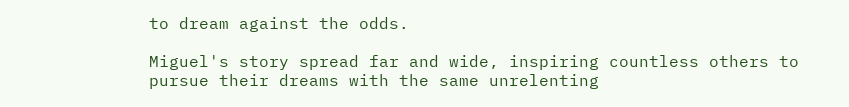to dream against the odds.

Miguel's story spread far and wide, inspiring countless others to pursue their dreams with the same unrelenting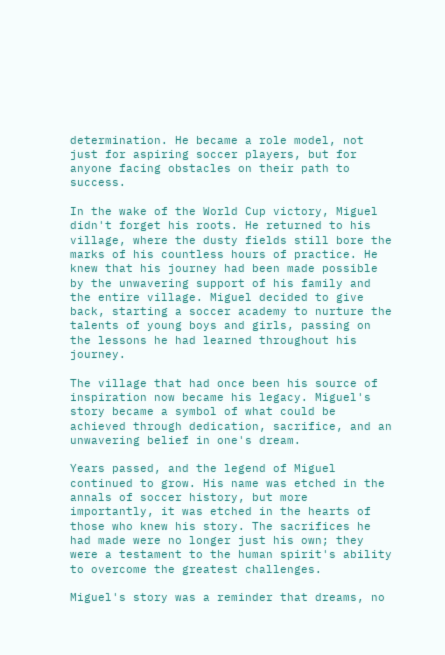determination. He became a role model, not just for aspiring soccer players, but for anyone facing obstacles on their path to success.

In the wake of the World Cup victory, Miguel didn't forget his roots. He returned to his village, where the dusty fields still bore the marks of his countless hours of practice. He knew that his journey had been made possible by the unwavering support of his family and the entire village. Miguel decided to give back, starting a soccer academy to nurture the talents of young boys and girls, passing on the lessons he had learned throughout his journey.

The village that had once been his source of inspiration now became his legacy. Miguel's story became a symbol of what could be achieved through dedication, sacrifice, and an unwavering belief in one's dream.

Years passed, and the legend of Miguel continued to grow. His name was etched in the annals of soccer history, but more importantly, it was etched in the hearts of those who knew his story. The sacrifices he had made were no longer just his own; they were a testament to the human spirit's ability to overcome the greatest challenges.

Miguel's story was a reminder that dreams, no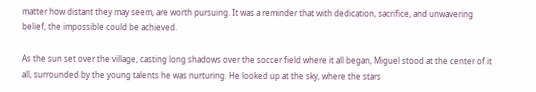matter how distant they may seem, are worth pursuing. It was a reminder that with dedication, sacrifice, and unwavering belief, the impossible could be achieved.

As the sun set over the village, casting long shadows over the soccer field where it all began, Miguel stood at the center of it all, surrounded by the young talents he was nurturing. He looked up at the sky, where the stars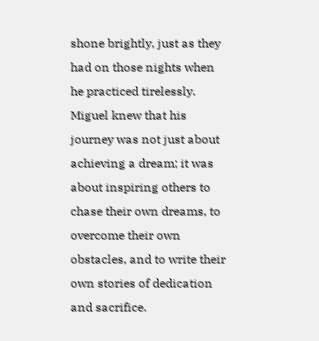shone brightly, just as they had on those nights when he practiced tirelessly. Miguel knew that his journey was not just about achieving a dream; it was about inspiring others to chase their own dreams, to overcome their own obstacles, and to write their own stories of dedication and sacrifice.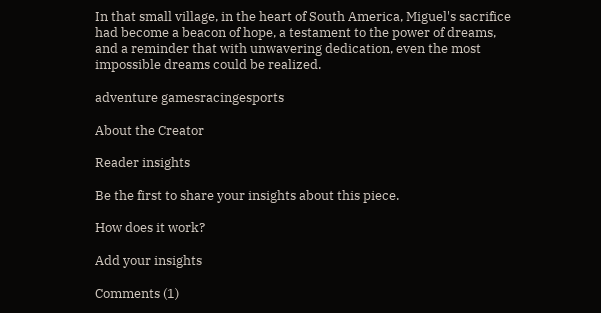In that small village, in the heart of South America, Miguel's sacrifice had become a beacon of hope, a testament to the power of dreams, and a reminder that with unwavering dedication, even the most impossible dreams could be realized.

adventure gamesracingesports

About the Creator

Reader insights

Be the first to share your insights about this piece.

How does it work?

Add your insights

Comments (1)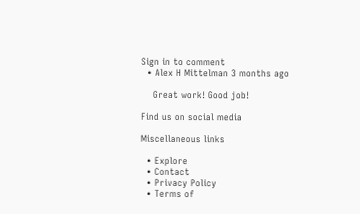Sign in to comment
  • Alex H Mittelman 3 months ago

    Great work! Good job!

Find us on social media

Miscellaneous links

  • Explore
  • Contact
  • Privacy Policy
  • Terms of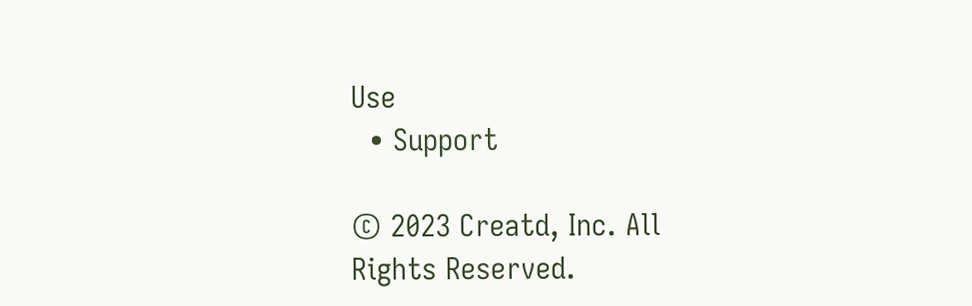Use
  • Support

© 2023 Creatd, Inc. All Rights Reserved.